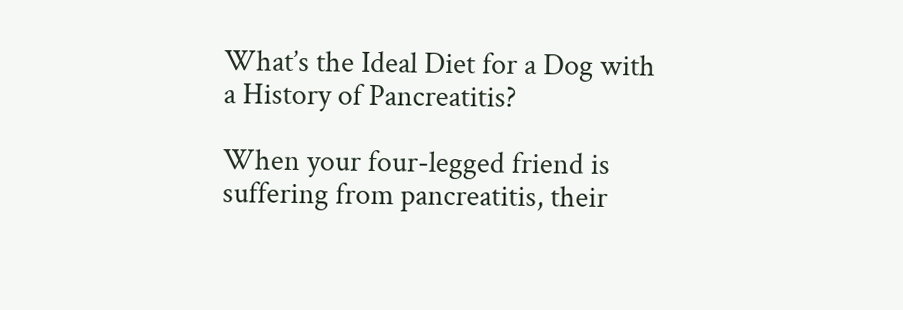What’s the Ideal Diet for a Dog with a History of Pancreatitis?

When your four-legged friend is suffering from pancreatitis, their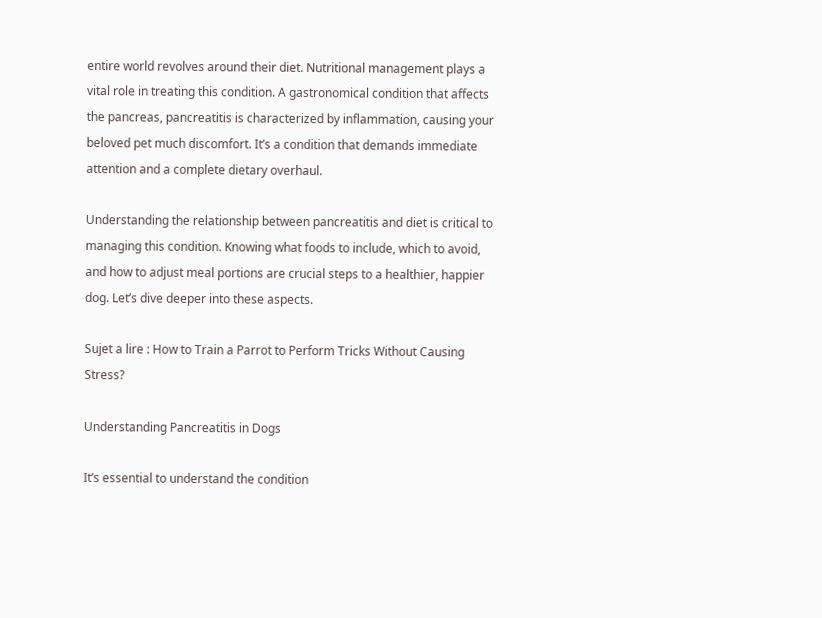entire world revolves around their diet. Nutritional management plays a vital role in treating this condition. A gastronomical condition that affects the pancreas, pancreatitis is characterized by inflammation, causing your beloved pet much discomfort. It’s a condition that demands immediate attention and a complete dietary overhaul.

Understanding the relationship between pancreatitis and diet is critical to managing this condition. Knowing what foods to include, which to avoid, and how to adjust meal portions are crucial steps to a healthier, happier dog. Let’s dive deeper into these aspects.

Sujet a lire : How to Train a Parrot to Perform Tricks Without Causing Stress?

Understanding Pancreatitis in Dogs

It’s essential to understand the condition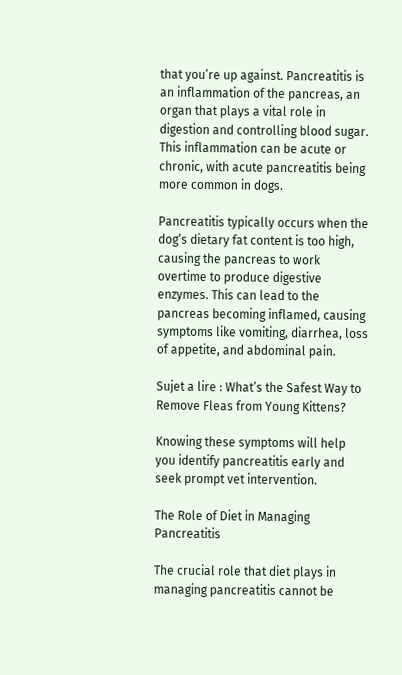that you’re up against. Pancreatitis is an inflammation of the pancreas, an organ that plays a vital role in digestion and controlling blood sugar. This inflammation can be acute or chronic, with acute pancreatitis being more common in dogs.

Pancreatitis typically occurs when the dog’s dietary fat content is too high, causing the pancreas to work overtime to produce digestive enzymes. This can lead to the pancreas becoming inflamed, causing symptoms like vomiting, diarrhea, loss of appetite, and abdominal pain.

Sujet a lire : What’s the Safest Way to Remove Fleas from Young Kittens?

Knowing these symptoms will help you identify pancreatitis early and seek prompt vet intervention.

The Role of Diet in Managing Pancreatitis

The crucial role that diet plays in managing pancreatitis cannot be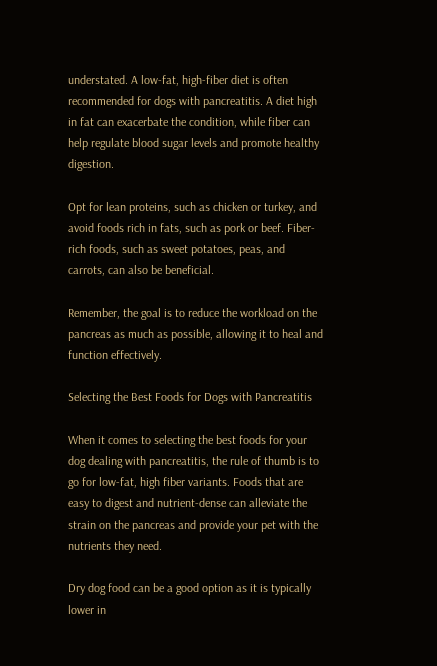understated. A low-fat, high-fiber diet is often recommended for dogs with pancreatitis. A diet high in fat can exacerbate the condition, while fiber can help regulate blood sugar levels and promote healthy digestion.

Opt for lean proteins, such as chicken or turkey, and avoid foods rich in fats, such as pork or beef. Fiber-rich foods, such as sweet potatoes, peas, and carrots, can also be beneficial.

Remember, the goal is to reduce the workload on the pancreas as much as possible, allowing it to heal and function effectively.

Selecting the Best Foods for Dogs with Pancreatitis

When it comes to selecting the best foods for your dog dealing with pancreatitis, the rule of thumb is to go for low-fat, high fiber variants. Foods that are easy to digest and nutrient-dense can alleviate the strain on the pancreas and provide your pet with the nutrients they need.

Dry dog food can be a good option as it is typically lower in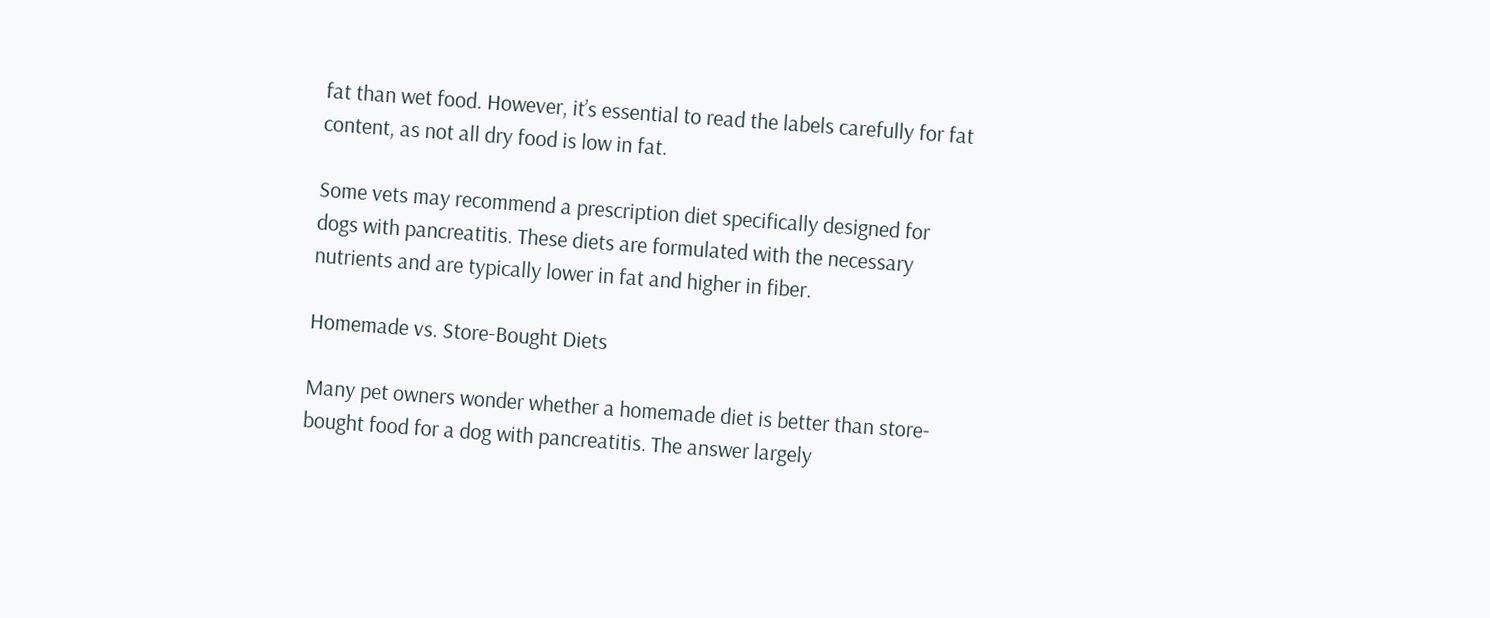fat than wet food. However, it’s essential to read the labels carefully for fat content, as not all dry food is low in fat.

Some vets may recommend a prescription diet specifically designed for dogs with pancreatitis. These diets are formulated with the necessary nutrients and are typically lower in fat and higher in fiber.

Homemade vs. Store-Bought Diets

Many pet owners wonder whether a homemade diet is better than store-bought food for a dog with pancreatitis. The answer largely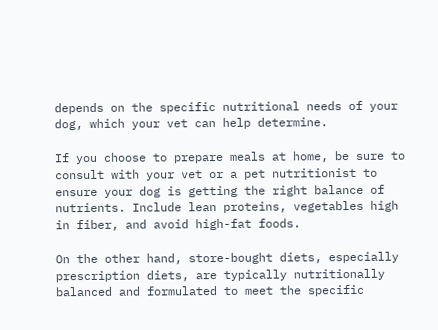depends on the specific nutritional needs of your dog, which your vet can help determine.

If you choose to prepare meals at home, be sure to consult with your vet or a pet nutritionist to ensure your dog is getting the right balance of nutrients. Include lean proteins, vegetables high in fiber, and avoid high-fat foods.

On the other hand, store-bought diets, especially prescription diets, are typically nutritionally balanced and formulated to meet the specific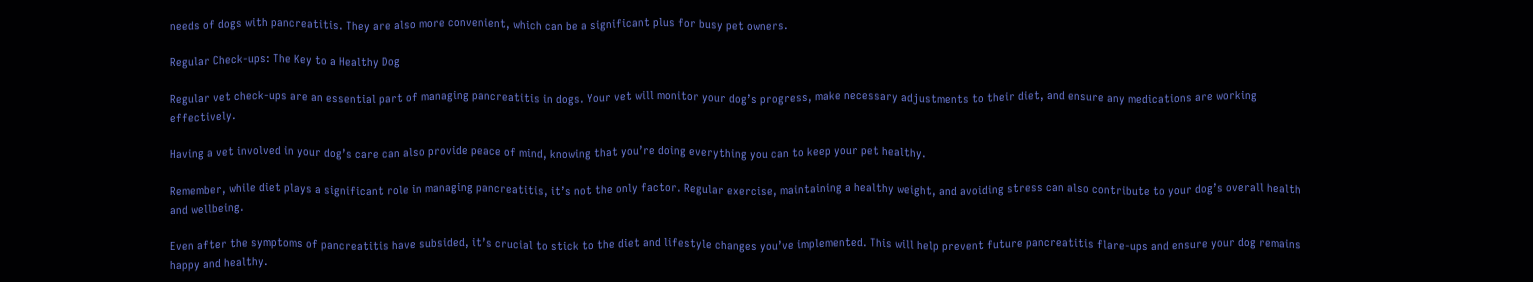needs of dogs with pancreatitis. They are also more convenient, which can be a significant plus for busy pet owners.

Regular Check-ups: The Key to a Healthy Dog

Regular vet check-ups are an essential part of managing pancreatitis in dogs. Your vet will monitor your dog’s progress, make necessary adjustments to their diet, and ensure any medications are working effectively.

Having a vet involved in your dog’s care can also provide peace of mind, knowing that you’re doing everything you can to keep your pet healthy.

Remember, while diet plays a significant role in managing pancreatitis, it’s not the only factor. Regular exercise, maintaining a healthy weight, and avoiding stress can also contribute to your dog’s overall health and wellbeing.

Even after the symptoms of pancreatitis have subsided, it’s crucial to stick to the diet and lifestyle changes you’ve implemented. This will help prevent future pancreatitis flare-ups and ensure your dog remains happy and healthy.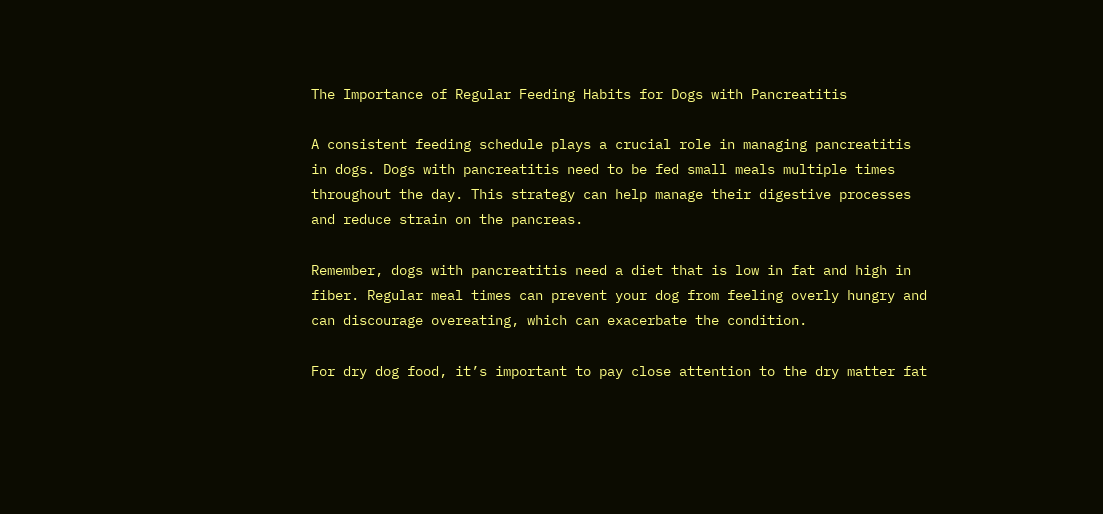The Importance of Regular Feeding Habits for Dogs with Pancreatitis

A consistent feeding schedule plays a crucial role in managing pancreatitis in dogs. Dogs with pancreatitis need to be fed small meals multiple times throughout the day. This strategy can help manage their digestive processes and reduce strain on the pancreas.

Remember, dogs with pancreatitis need a diet that is low in fat and high in fiber. Regular meal times can prevent your dog from feeling overly hungry and can discourage overeating, which can exacerbate the condition.

For dry dog food, it’s important to pay close attention to the dry matter fat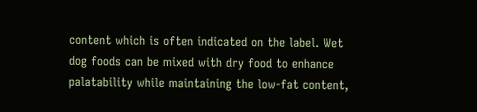content which is often indicated on the label. Wet dog foods can be mixed with dry food to enhance palatability while maintaining the low-fat content,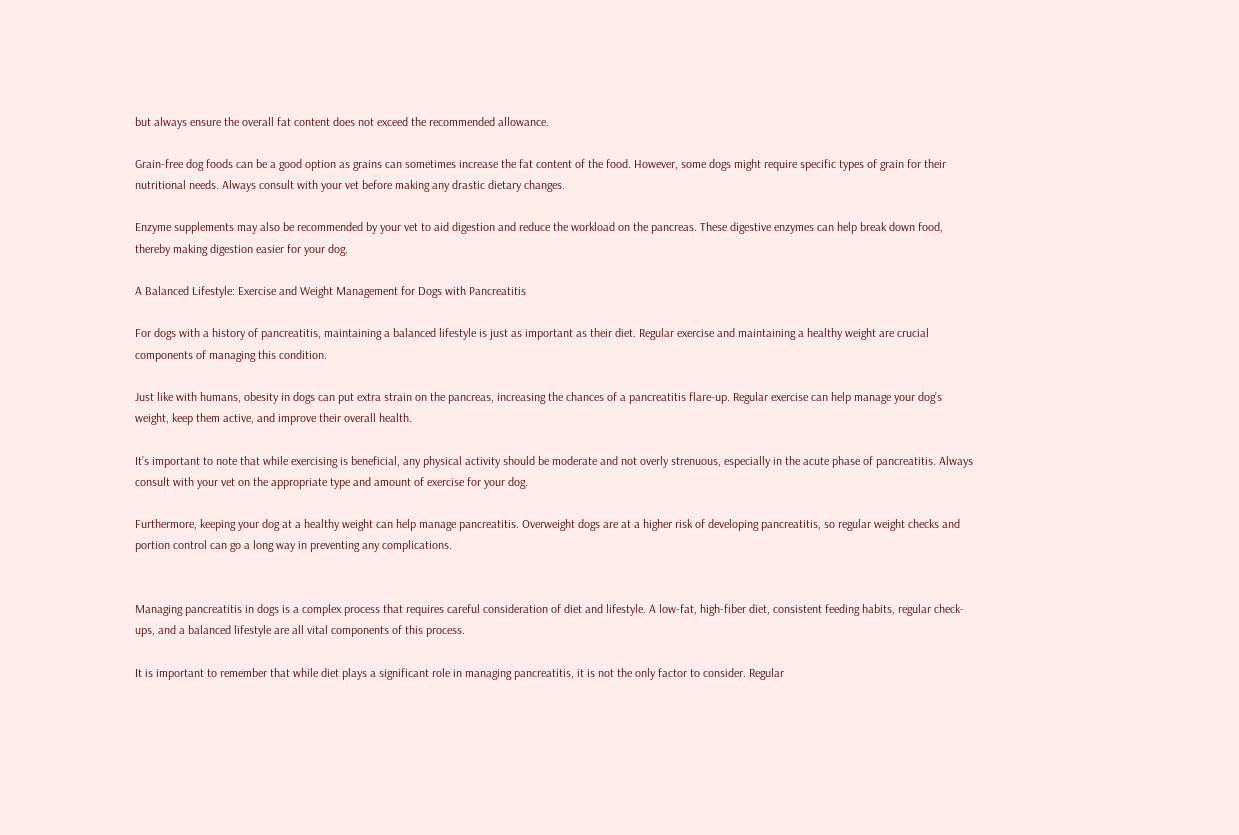but always ensure the overall fat content does not exceed the recommended allowance.

Grain-free dog foods can be a good option as grains can sometimes increase the fat content of the food. However, some dogs might require specific types of grain for their nutritional needs. Always consult with your vet before making any drastic dietary changes.

Enzyme supplements may also be recommended by your vet to aid digestion and reduce the workload on the pancreas. These digestive enzymes can help break down food, thereby making digestion easier for your dog.

A Balanced Lifestyle: Exercise and Weight Management for Dogs with Pancreatitis

For dogs with a history of pancreatitis, maintaining a balanced lifestyle is just as important as their diet. Regular exercise and maintaining a healthy weight are crucial components of managing this condition.

Just like with humans, obesity in dogs can put extra strain on the pancreas, increasing the chances of a pancreatitis flare-up. Regular exercise can help manage your dog’s weight, keep them active, and improve their overall health.

It’s important to note that while exercising is beneficial, any physical activity should be moderate and not overly strenuous, especially in the acute phase of pancreatitis. Always consult with your vet on the appropriate type and amount of exercise for your dog.

Furthermore, keeping your dog at a healthy weight can help manage pancreatitis. Overweight dogs are at a higher risk of developing pancreatitis, so regular weight checks and portion control can go a long way in preventing any complications.


Managing pancreatitis in dogs is a complex process that requires careful consideration of diet and lifestyle. A low-fat, high-fiber diet, consistent feeding habits, regular check-ups, and a balanced lifestyle are all vital components of this process.

It is important to remember that while diet plays a significant role in managing pancreatitis, it is not the only factor to consider. Regular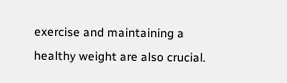exercise and maintaining a healthy weight are also crucial.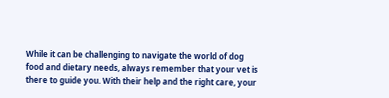While it can be challenging to navigate the world of dog food and dietary needs, always remember that your vet is there to guide you. With their help and the right care, your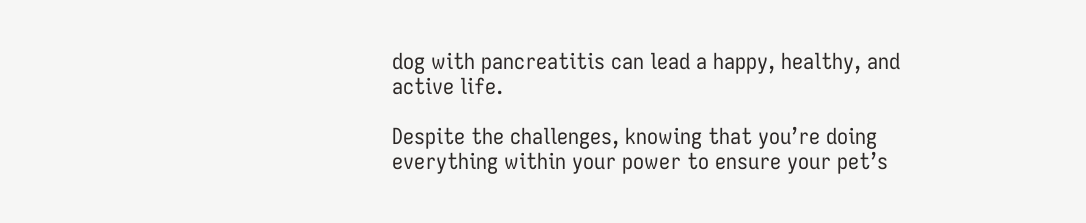dog with pancreatitis can lead a happy, healthy, and active life.

Despite the challenges, knowing that you’re doing everything within your power to ensure your pet’s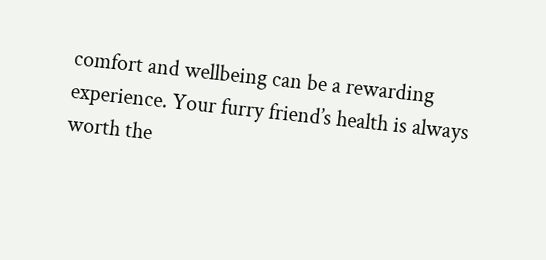comfort and wellbeing can be a rewarding experience. Your furry friend’s health is always worth the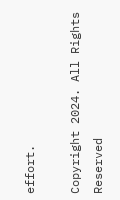effort.

Copyright 2024. All Rights Reserved